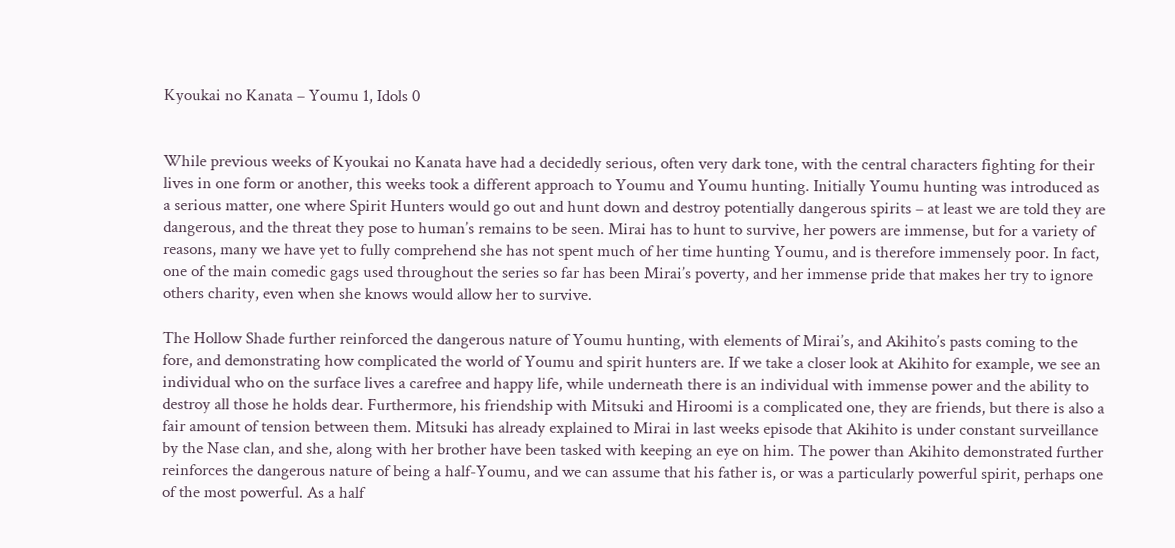Kyoukai no Kanata – Youmu 1, Idols 0


While previous weeks of Kyoukai no Kanata have had a decidedly serious, often very dark tone, with the central characters fighting for their lives in one form or another, this weeks took a different approach to Youmu and Youmu hunting. Initially Youmu hunting was introduced as a serious matter, one where Spirit Hunters would go out and hunt down and destroy potentially dangerous spirits – at least we are told they are dangerous, and the threat they pose to human’s remains to be seen. Mirai has to hunt to survive, her powers are immense, but for a variety of reasons, many we have yet to fully comprehend she has not spent much of her time hunting Youmu, and is therefore immensely poor. In fact, one of the main comedic gags used throughout the series so far has been Mirai’s poverty, and her immense pride that makes her try to ignore others charity, even when she knows would allow her to survive.

The Hollow Shade further reinforced the dangerous nature of Youmu hunting, with elements of Mirai’s, and Akihito’s pasts coming to the fore, and demonstrating how complicated the world of Youmu and spirit hunters are. If we take a closer look at Akihito for example, we see an individual who on the surface lives a carefree and happy life, while underneath there is an individual with immense power and the ability to destroy all those he holds dear. Furthermore, his friendship with Mitsuki and Hiroomi is a complicated one, they are friends, but there is also a fair amount of tension between them. Mitsuki has already explained to Mirai in last weeks episode that Akihito is under constant surveillance by the Nase clan, and she, along with her brother have been tasked with keeping an eye on him. The power than Akihito demonstrated further reinforces the dangerous nature of being a half-Youmu, and we can assume that his father is, or was a particularly powerful spirit, perhaps one of the most powerful. As a half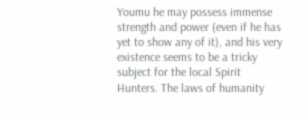Youmu he may possess immense strength and power (even if he has yet to show any of it), and his very existence seems to be a tricky subject for the local Spirit Hunters. The laws of humanity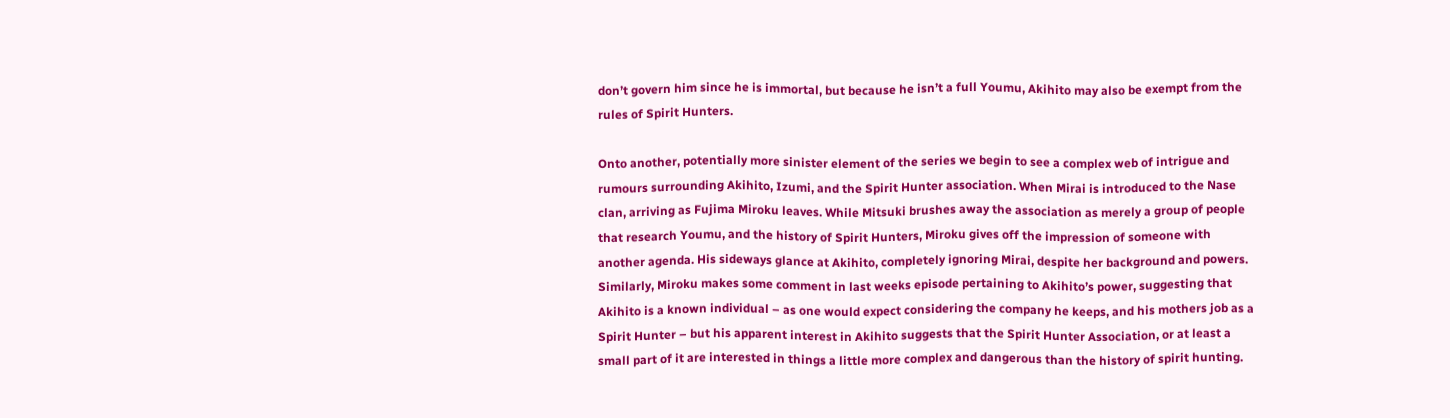don’t govern him since he is immortal, but because he isn’t a full Youmu, Akihito may also be exempt from the rules of Spirit Hunters.

Onto another, potentially more sinister element of the series we begin to see a complex web of intrigue and rumours surrounding Akihito, Izumi, and the Spirit Hunter association. When Mirai is introduced to the Nase clan, arriving as Fujima Miroku leaves. While Mitsuki brushes away the association as merely a group of people that research Youmu, and the history of Spirit Hunters, Miroku gives off the impression of someone with another agenda. His sideways glance at Akihito, completely ignoring Mirai, despite her background and powers. Similarly, Miroku makes some comment in last weeks episode pertaining to Akihito’s power, suggesting that Akihito is a known individual – as one would expect considering the company he keeps, and his mothers job as a Spirit Hunter – but his apparent interest in Akihito suggests that the Spirit Hunter Association, or at least a small part of it are interested in things a little more complex and dangerous than the history of spirit hunting.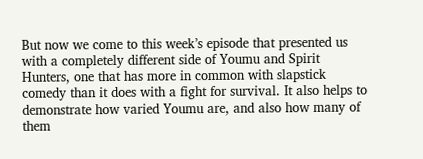But now we come to this week’s episode that presented us with a completely different side of Youmu and Spirit Hunters, one that has more in common with slapstick comedy than it does with a fight for survival. It also helps to demonstrate how varied Youmu are, and also how many of them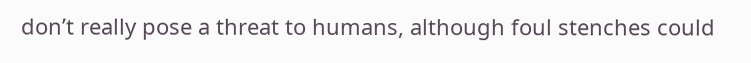don’t really pose a threat to humans, although foul stenches could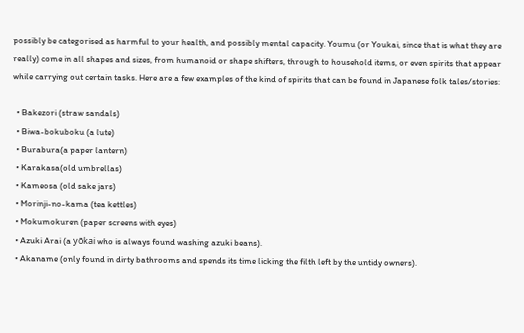possibly be categorised as harmful to your health, and possibly mental capacity. Youmu (or Youkai, since that is what they are really) come in all shapes and sizes, from humanoid or shape shifters, through to household items, or even spirits that appear while carrying out certain tasks. Here are a few examples of the kind of spirits that can be found in Japanese folk tales/stories:

  • Bakezori (straw sandals)
  • Biwa-bokuboku (a lute)
  • Burabura(a paper lantern)
  • Karakasa(old umbrellas)
  • Kameosa (old sake jars)
  • Morinji-no-kama (tea kettles)
  • Mokumokuren (paper screens with eyes)
  • Azuki Arai (a yōkai who is always found washing azuki beans).
  • Akaname (only found in dirty bathrooms and spends its time licking the filth left by the untidy owners).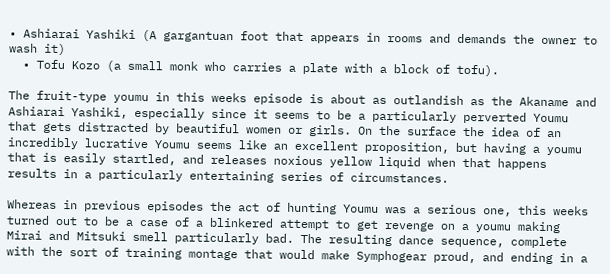• Ashiarai Yashiki (A gargantuan foot that appears in rooms and demands the owner to wash it)
  • Tofu Kozo (a small monk who carries a plate with a block of tofu).

The fruit-type youmu in this weeks episode is about as outlandish as the Akaname and Ashiarai Yashiki, especially since it seems to be a particularly perverted Youmu that gets distracted by beautiful women or girls. On the surface the idea of an incredibly lucrative Youmu seems like an excellent proposition, but having a youmu that is easily startled, and releases noxious yellow liquid when that happens results in a particularly entertaining series of circumstances.

Whereas in previous episodes the act of hunting Youmu was a serious one, this weeks turned out to be a case of a blinkered attempt to get revenge on a youmu making Mirai and Mitsuki smell particularly bad. The resulting dance sequence, complete with the sort of training montage that would make Symphogear proud, and ending in a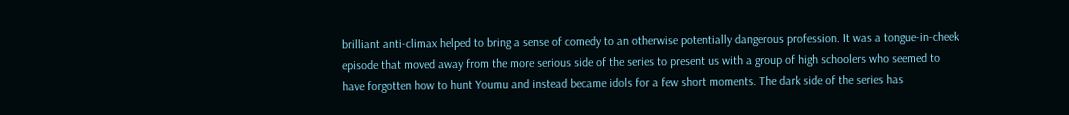brilliant anti-climax helped to bring a sense of comedy to an otherwise potentially dangerous profession. It was a tongue-in-cheek episode that moved away from the more serious side of the series to present us with a group of high schoolers who seemed to have forgotten how to hunt Youmu and instead became idols for a few short moments. The dark side of the series has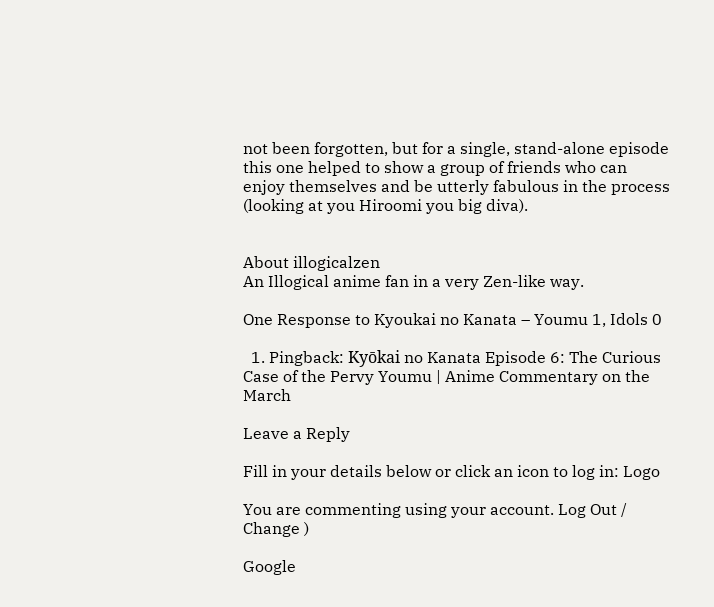not been forgotten, but for a single, stand-alone episode this one helped to show a group of friends who can enjoy themselves and be utterly fabulous in the process (looking at you Hiroomi you big diva).


About illogicalzen
An Illogical anime fan in a very Zen-like way.

One Response to Kyoukai no Kanata – Youmu 1, Idols 0

  1. Pingback: Kyōkai no Kanata Episode 6: The Curious Case of the Pervy Youmu | Anime Commentary on the March

Leave a Reply

Fill in your details below or click an icon to log in: Logo

You are commenting using your account. Log Out /  Change )

Google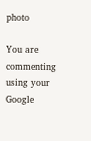photo

You are commenting using your Google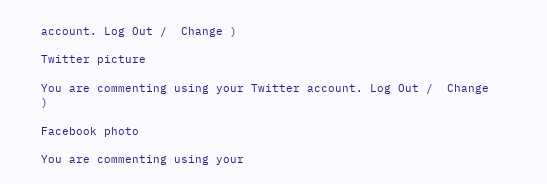account. Log Out /  Change )

Twitter picture

You are commenting using your Twitter account. Log Out /  Change )

Facebook photo

You are commenting using your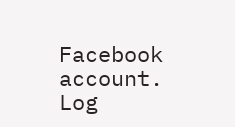Facebook account. Log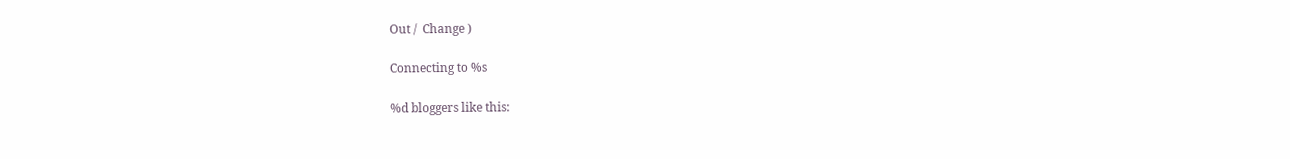Out /  Change )

Connecting to %s

%d bloggers like this: